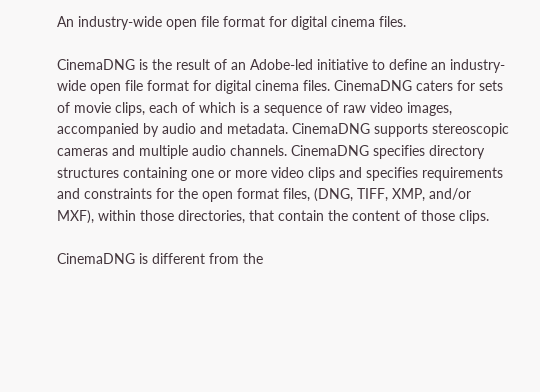An industry-wide open file format for digital cinema files.

CinemaDNG is the result of an Adobe-led initiative to define an industry-wide open file format for digital cinema files. CinemaDNG caters for sets of movie clips, each of which is a sequence of raw video images, accompanied by audio and metadata. CinemaDNG supports stereoscopic cameras and multiple audio channels. CinemaDNG specifies directory structures containing one or more video clips and specifies requirements and constraints for the open format files, (DNG, TIFF, XMP, and/or MXF), within those directories, that contain the content of those clips.

CinemaDNG is different from the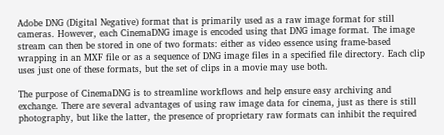Adobe DNG (Digital Negative) format that is primarily used as a raw image format for still cameras. However, each CinemaDNG image is encoded using that DNG image format. The image stream can then be stored in one of two formats: either as video essence using frame-based wrapping in an MXF file or as a sequence of DNG image files in a specified file directory. Each clip uses just one of these formats, but the set of clips in a movie may use both.

The purpose of CinemaDNG is to streamline workflows and help ensure easy archiving and exchange. There are several advantages of using raw image data for cinema, just as there is still photography, but like the latter, the presence of proprietary raw formats can inhibit the required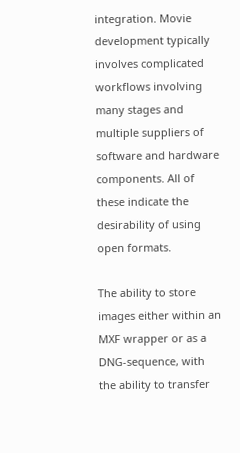integration. Movie development typically involves complicated workflows involving many stages and multiple suppliers of software and hardware components. All of these indicate the desirability of using open formats.

The ability to store images either within an MXF wrapper or as a DNG-sequence, with the ability to transfer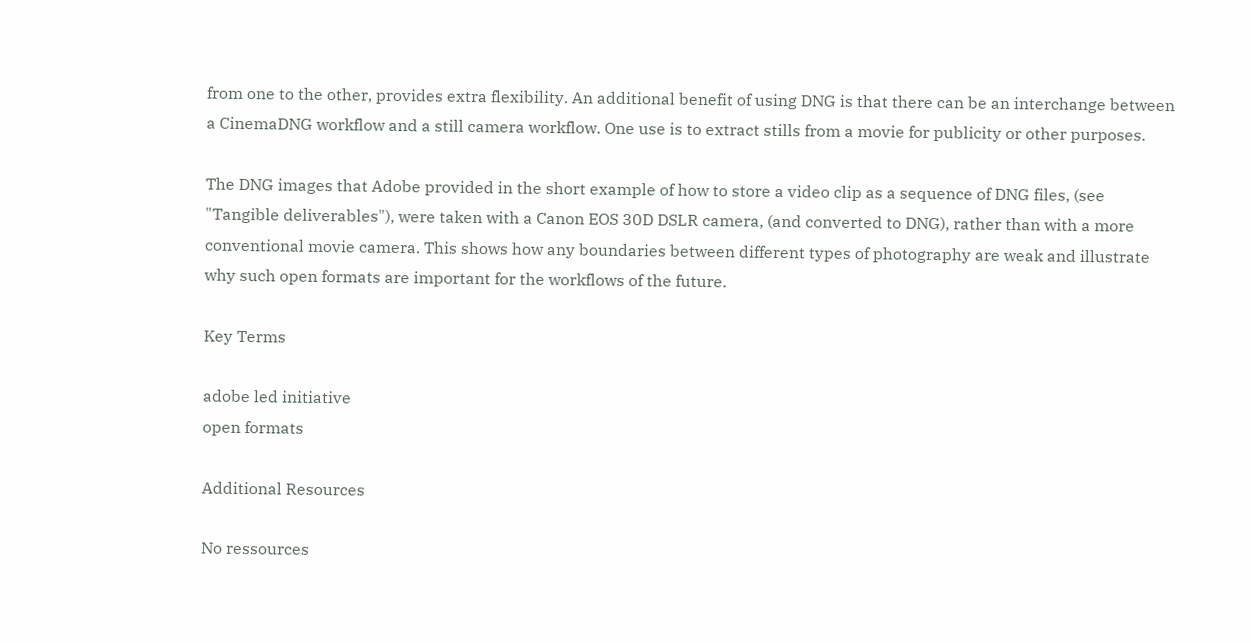from one to the other, provides extra flexibility. An additional benefit of using DNG is that there can be an interchange between a CinemaDNG workflow and a still camera workflow. One use is to extract stills from a movie for publicity or other purposes.

The DNG images that Adobe provided in the short example of how to store a video clip as a sequence of DNG files, (see "Tangible deliverables"), were taken with a Canon EOS 30D DSLR camera, (and converted to DNG), rather than with a more conventional movie camera. This shows how any boundaries between different types of photography are weak and illustrate why such open formats are important for the workflows of the future.

Key Terms

adobe led initiative
open formats

Additional Resources

No ressources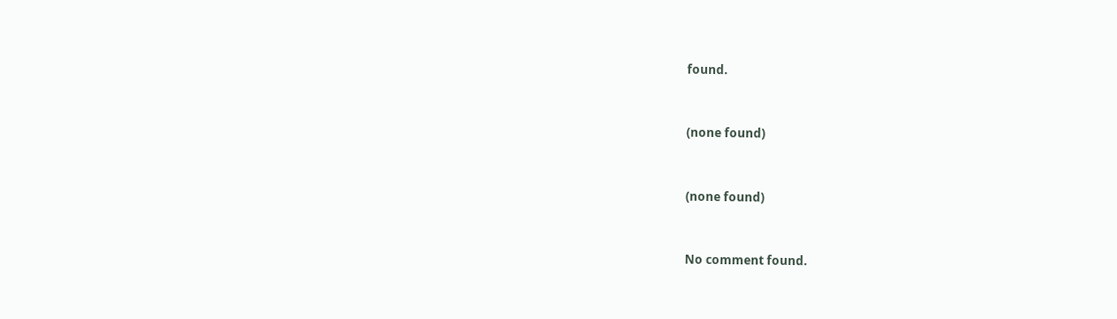found.


(none found)


(none found)


No comment found.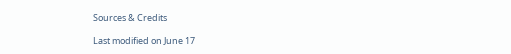Sources & Credits

Last modified on June 17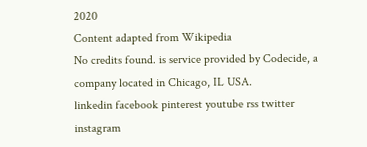2020
Content adapted from Wikipedia
No credits found. is service provided by Codecide, a company located in Chicago, IL USA.
linkedin facebook pinterest youtube rss twitter instagram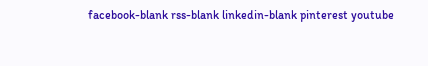facebook-blank rss-blank linkedin-blank pinterest youtube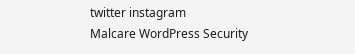twitter instagram
Malcare WordPress Security